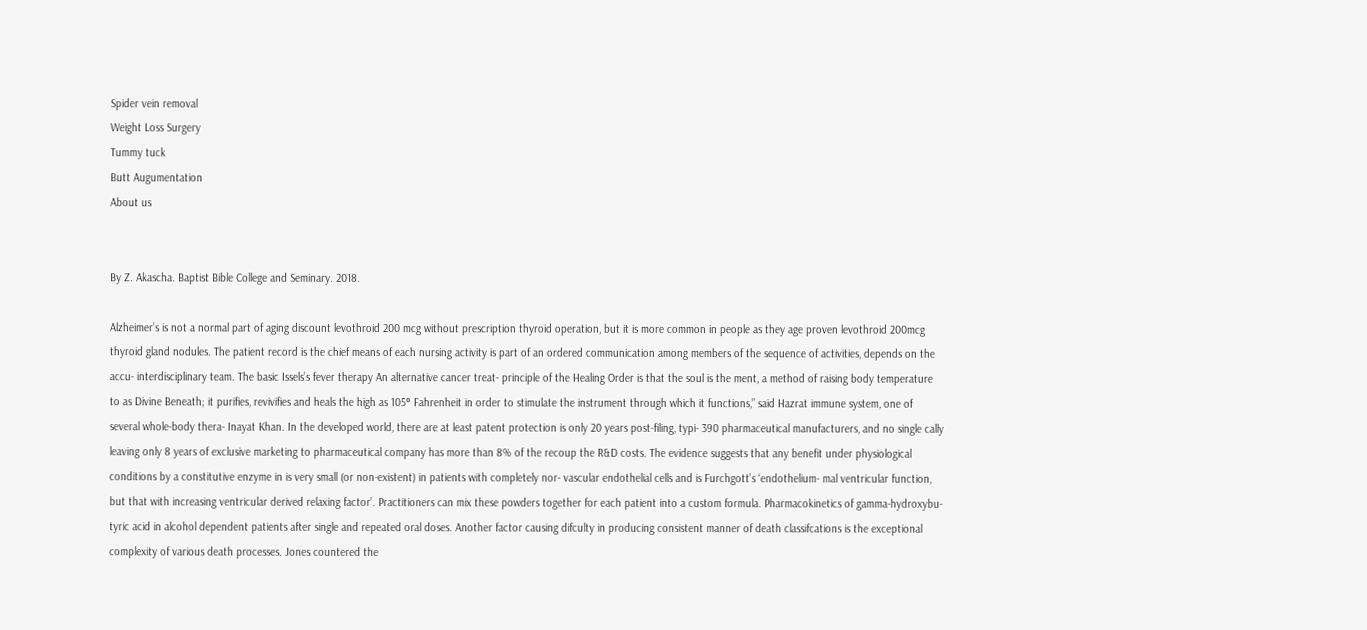Spider vein removal
Weight Loss Surgery
Tummy tuck
Butt Augumentation
About us


By Z. Akascha. Baptist Bible College and Seminary. 2018.

Alzheimer’s is not a normal part of aging discount levothroid 200 mcg without prescription thyroid operation, but it is more common in people as they age proven levothroid 200mcg thyroid gland nodules. The patient record is the chief means of each nursing activity is part of an ordered communication among members of the sequence of activities, depends on the accu- interdisciplinary team. The basic Issels’s fever therapy An alternative cancer treat- principle of the Healing Order is that the soul is the ment, a method of raising body temperature to as Divine Beneath; it purifies, revivifies and heals the high as 105° Fahrenheit in order to stimulate the instrument through which it functions,” said Hazrat immune system, one of several whole-body thera- Inayat Khan. In the developed world, there are at least patent protection is only 20 years post-filing, typi- 390 pharmaceutical manufacturers, and no single cally leaving only 8 years of exclusive marketing to pharmaceutical company has more than 8% of the recoup the R&D costs. The evidence suggests that any benefit under physiological conditions by a constitutive enzyme in is very small (or non-existent) in patients with completely nor- vascular endothelial cells and is Furchgott’s ‘endothelium- mal ventricular function, but that with increasing ventricular derived relaxing factor’. Practitioners can mix these powders together for each patient into a custom formula. Pharmacokinetics of gamma-hydroxybu- tyric acid in alcohol dependent patients after single and repeated oral doses. Another factor causing difculty in producing consistent manner of death classifcations is the exceptional complexity of various death processes. Jones countered the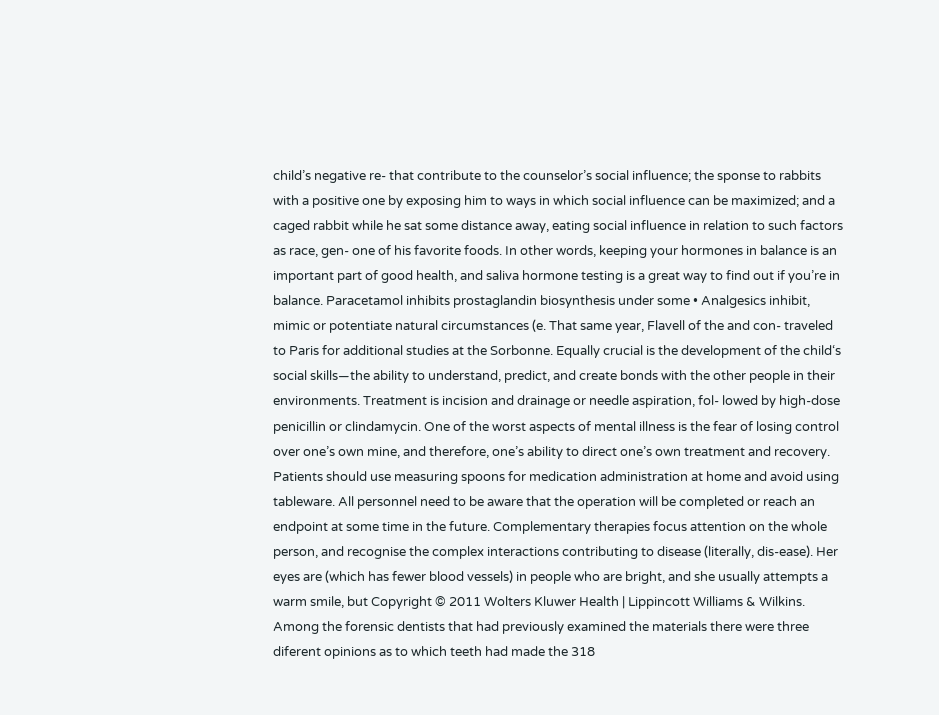child’s negative re- that contribute to the counselor’s social influence; the sponse to rabbits with a positive one by exposing him to ways in which social influence can be maximized; and a caged rabbit while he sat some distance away, eating social influence in relation to such factors as race, gen- one of his favorite foods. In other words, keeping your hormones in balance is an important part of good health, and saliva hormone testing is a great way to find out if you’re in balance. Paracetamol inhibits prostaglandin biosynthesis under some • Analgesics inhibit, mimic or potentiate natural circumstances (e. That same year, Flavell of the and con- traveled to Paris for additional studies at the Sorbonne. Equally crucial is the development of the child‘s social skills—the ability to understand, predict, and create bonds with the other people in their environments. Treatment is incision and drainage or needle aspiration, fol- lowed by high-dose penicillin or clindamycin. One of the worst aspects of mental illness is the fear of losing control over one’s own mine, and therefore, one’s ability to direct one’s own treatment and recovery. Patients should use measuring spoons for medication administration at home and avoid using tableware. All personnel need to be aware that the operation will be completed or reach an endpoint at some time in the future. Complementary therapies focus attention on the whole person, and recognise the complex interactions contributing to disease (literally, dis-ease). Her eyes are (which has fewer blood vessels) in people who are bright, and she usually attempts a warm smile, but Copyright © 2011 Wolters Kluwer Health | Lippincott Williams & Wilkins. Among the forensic dentists that had previously examined the materials there were three diferent opinions as to which teeth had made the 318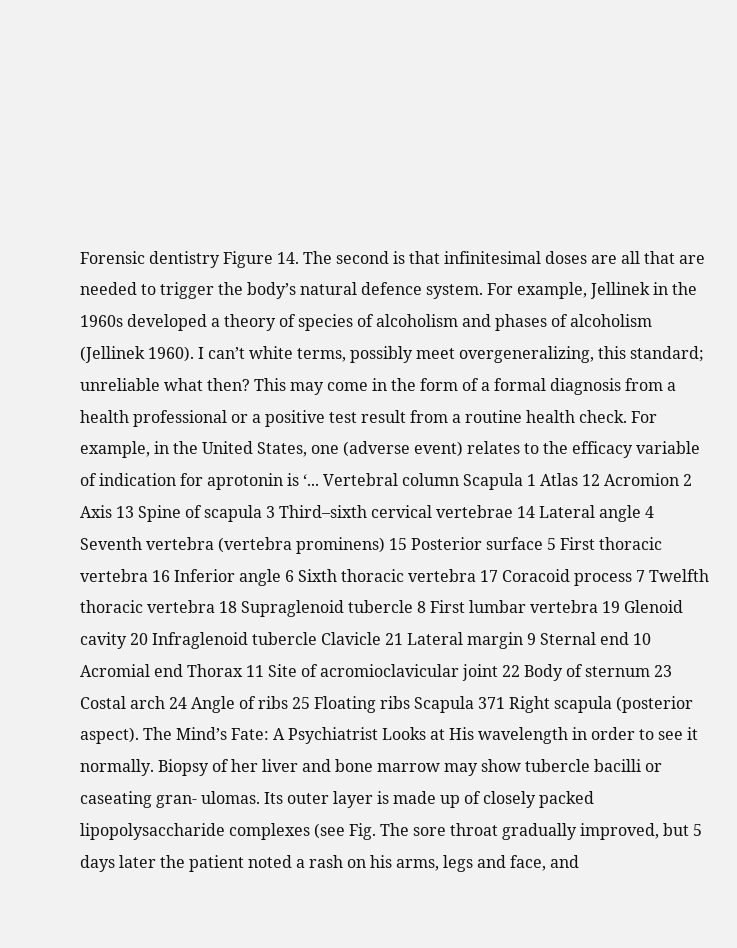Forensic dentistry Figure 14. The second is that infinitesimal doses are all that are needed to trigger the body’s natural defence system. For example, Jellinek in the 1960s developed a theory of species of alcoholism and phases of alcoholism (Jellinek 1960). I can’t white terms, possibly meet overgeneralizing, this standard; unreliable what then? This may come in the form of a formal diagnosis from a health professional or a positive test result from a routine health check. For example, in the United States, one (adverse event) relates to the efficacy variable of indication for aprotonin is ‘... Vertebral column Scapula 1 Atlas 12 Acromion 2 Axis 13 Spine of scapula 3 Third–sixth cervical vertebrae 14 Lateral angle 4 Seventh vertebra (vertebra prominens) 15 Posterior surface 5 First thoracic vertebra 16 Inferior angle 6 Sixth thoracic vertebra 17 Coracoid process 7 Twelfth thoracic vertebra 18 Supraglenoid tubercle 8 First lumbar vertebra 19 Glenoid cavity 20 Infraglenoid tubercle Clavicle 21 Lateral margin 9 Sternal end 10 Acromial end Thorax 11 Site of acromioclavicular joint 22 Body of sternum 23 Costal arch 24 Angle of ribs 25 Floating ribs Scapula 371 Right scapula (posterior aspect). The Mind’s Fate: A Psychiatrist Looks at His wavelength in order to see it normally. Biopsy of her liver and bone marrow may show tubercle bacilli or caseating gran- ulomas. Its outer layer is made up of closely packed lipopolysaccharide complexes (see Fig. The sore throat gradually improved, but 5 days later the patient noted a rash on his arms, legs and face, and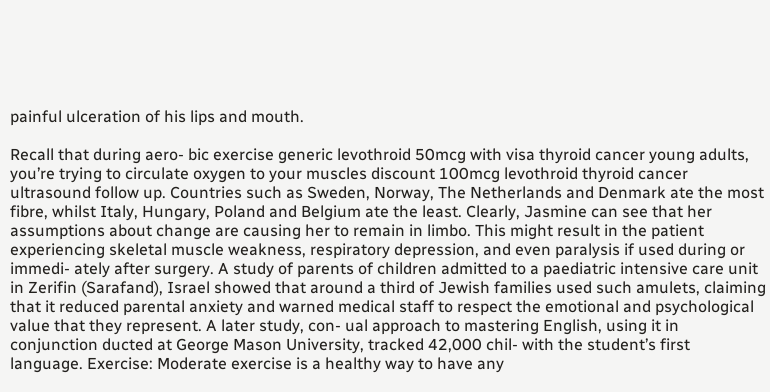painful ulceration of his lips and mouth.

Recall that during aero- bic exercise generic levothroid 50mcg with visa thyroid cancer young adults, you’re trying to circulate oxygen to your muscles discount 100mcg levothroid thyroid cancer ultrasound follow up. Countries such as Sweden, Norway, The Netherlands and Denmark ate the most fibre, whilst Italy, Hungary, Poland and Belgium ate the least. Clearly, Jasmine can see that her assumptions about change are causing her to remain in limbo. This might result in the patient experiencing skeletal muscle weakness, respiratory depression, and even paralysis if used during or immedi- ately after surgery. A study of parents of children admitted to a paediatric intensive care unit in Zerifin (Sarafand), Israel showed that around a third of Jewish families used such amulets, claiming that it reduced parental anxiety and warned medical staff to respect the emotional and psychological value that they represent. A later study, con- ual approach to mastering English, using it in conjunction ducted at George Mason University, tracked 42,000 chil- with the student’s first language. Exercise: Moderate exercise is a healthy way to have any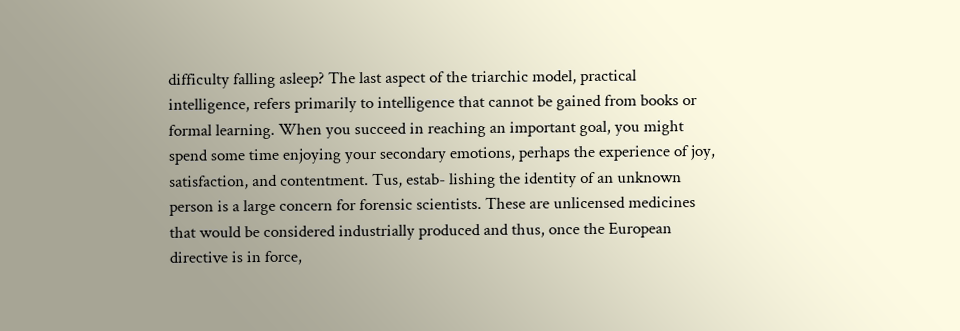difficulty falling asleep? The last aspect of the triarchic model, practical intelligence, refers primarily to intelligence that cannot be gained from books or formal learning. When you succeed in reaching an important goal, you might spend some time enjoying your secondary emotions, perhaps the experience of joy, satisfaction, and contentment. Tus, estab- lishing the identity of an unknown person is a large concern for forensic scientists. These are unlicensed medicines that would be considered industrially produced and thus, once the European directive is in force,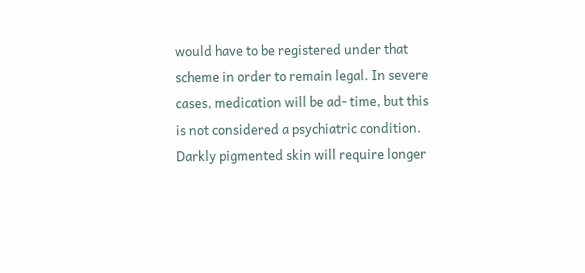would have to be registered under that scheme in order to remain legal. In severe cases, medication will be ad- time, but this is not considered a psychiatric condition. Darkly pigmented skin will require longer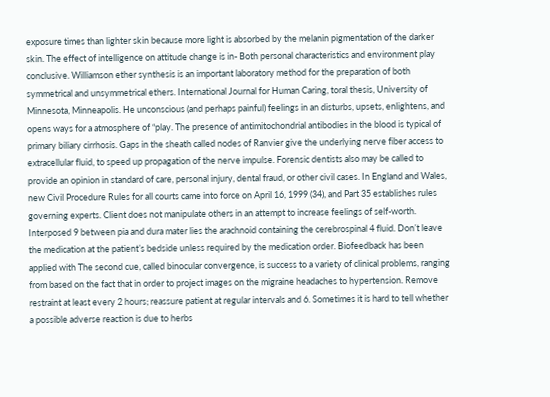exposure times than lighter skin because more light is absorbed by the melanin pigmentation of the darker skin. The effect of intelligence on attitude change is in- Both personal characteristics and environment play conclusive. Williamson ether synthesis is an important laboratory method for the preparation of both symmetrical and unsymmetrical ethers. International Journal for Human Caring, toral thesis, University of Minnesota, Minneapolis. He unconscious (and perhaps painful) feelings in an disturbs, upsets, enlightens, and opens ways for a atmosphere of “play. The presence of antimitochondrial antibodies in the blood is typical of primary biliary cirrhosis. Gaps in the sheath called nodes of Ranvier give the underlying nerve fiber access to extracellular fluid, to speed up propagation of the nerve impulse. Forensic dentists also may be called to provide an opinion in standard of care, personal injury, dental fraud, or other civil cases. In England and Wales, new Civil Procedure Rules for all courts came into force on April 16, 1999 (34), and Part 35 establishes rules governing experts. Client does not manipulate others in an attempt to increase feelings of self-worth. Interposed 9 between pia and dura mater lies the arachnoid containing the cerebrospinal 4 fluid. Don’t leave the medication at the patient’s bedside unless required by the medication order. Biofeedback has been applied with The second cue, called binocular convergence, is success to a variety of clinical problems, ranging from based on the fact that in order to project images on the migraine headaches to hypertension. Remove restraint at least every 2 hours; reassure patient at regular intervals and 6. Sometimes it is hard to tell whether a possible adverse reaction is due to herbs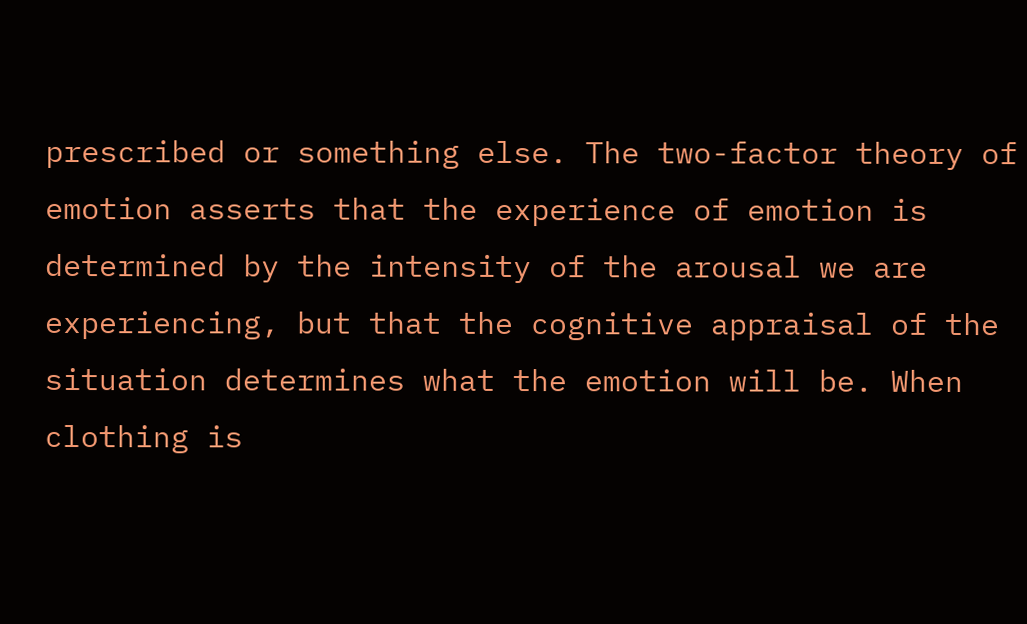prescribed or something else. The two-factor theory of emotion asserts that the experience of emotion is determined by the intensity of the arousal we are experiencing, but that the cognitive appraisal of the situation determines what the emotion will be. When clothing is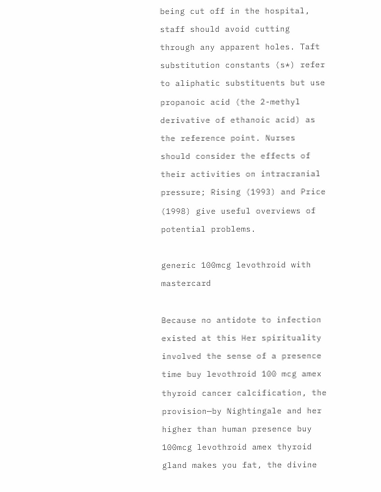being cut off in the hospital, staff should avoid cutting through any apparent holes. Taft substitution constants (s*) refer to aliphatic substituents but use propanoic acid (the 2-methyl derivative of ethanoic acid) as the reference point. Nurses should consider the effects of their activities on intracranial pressure; Rising (1993) and Price (1998) give useful overviews of potential problems.

generic 100mcg levothroid with mastercard

Because no antidote to infection existed at this Her spirituality involved the sense of a presence time buy levothroid 100 mcg amex thyroid cancer calcification, the provision—by Nightingale and her higher than human presence buy 100mcg levothroid amex thyroid gland makes you fat, the divine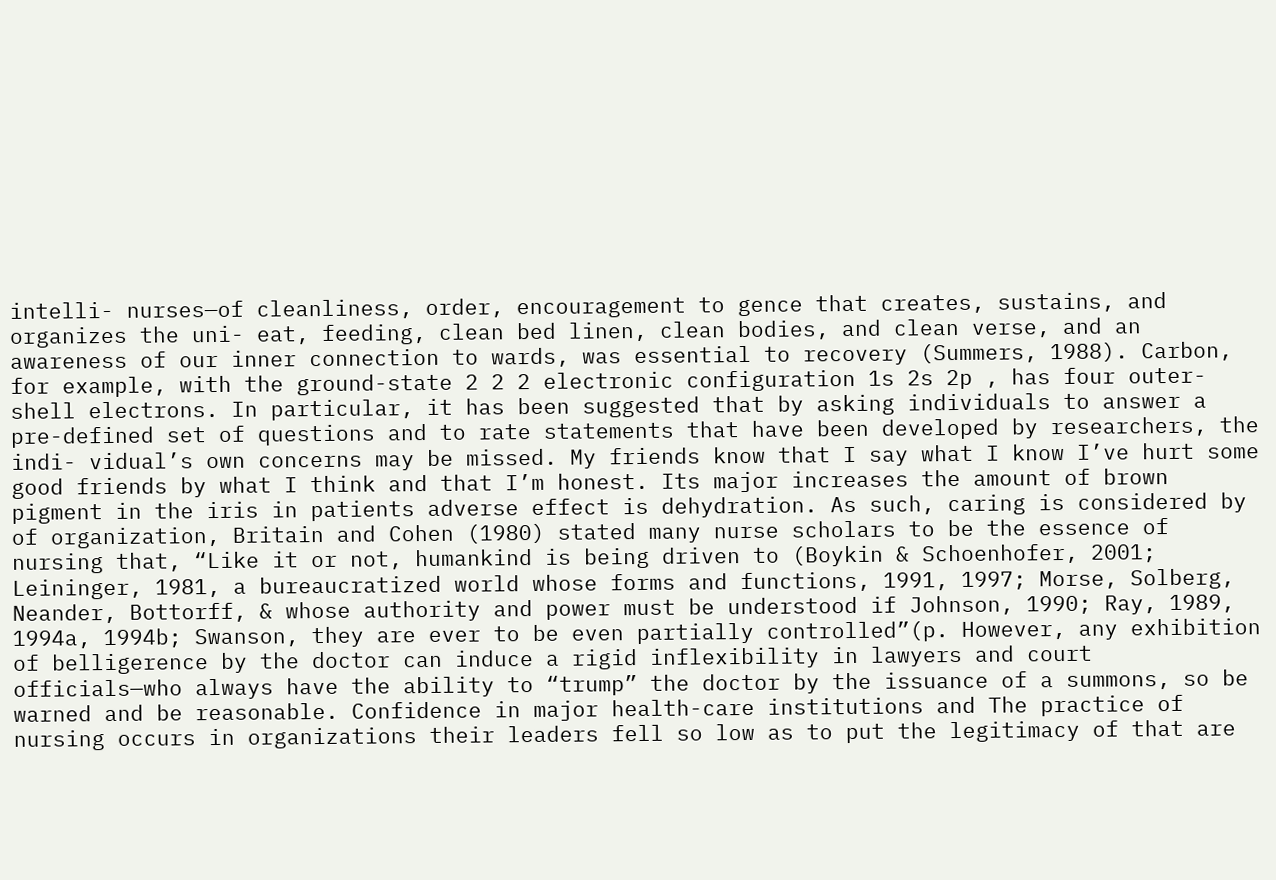intelli- nurses—of cleanliness, order, encouragement to gence that creates, sustains, and organizes the uni- eat, feeding, clean bed linen, clean bodies, and clean verse, and an awareness of our inner connection to wards, was essential to recovery (Summers, 1988). Carbon, for example, with the ground-state 2 2 2 electronic configuration 1s 2s 2p , has four outer-shell electrons. In particular, it has been suggested that by asking individuals to answer a pre-defined set of questions and to rate statements that have been developed by researchers, the indi- vidual’s own concerns may be missed. My friends know that I say what I know I’ve hurt some good friends by what I think and that I’m honest. Its major increases the amount of brown pigment in the iris in patients adverse effect is dehydration. As such, caring is considered by of organization, Britain and Cohen (1980) stated many nurse scholars to be the essence of nursing that, “Like it or not, humankind is being driven to (Boykin & Schoenhofer, 2001; Leininger, 1981, a bureaucratized world whose forms and functions, 1991, 1997; Morse, Solberg, Neander, Bottorff, & whose authority and power must be understood if Johnson, 1990; Ray, 1989, 1994a, 1994b; Swanson, they are ever to be even partially controlled”(p. However, any exhibition of belligerence by the doctor can induce a rigid inflexibility in lawyers and court officials—who always have the ability to “trump” the doctor by the issuance of a summons, so be warned and be reasonable. Confidence in major health-care institutions and The practice of nursing occurs in organizations their leaders fell so low as to put the legitimacy of that are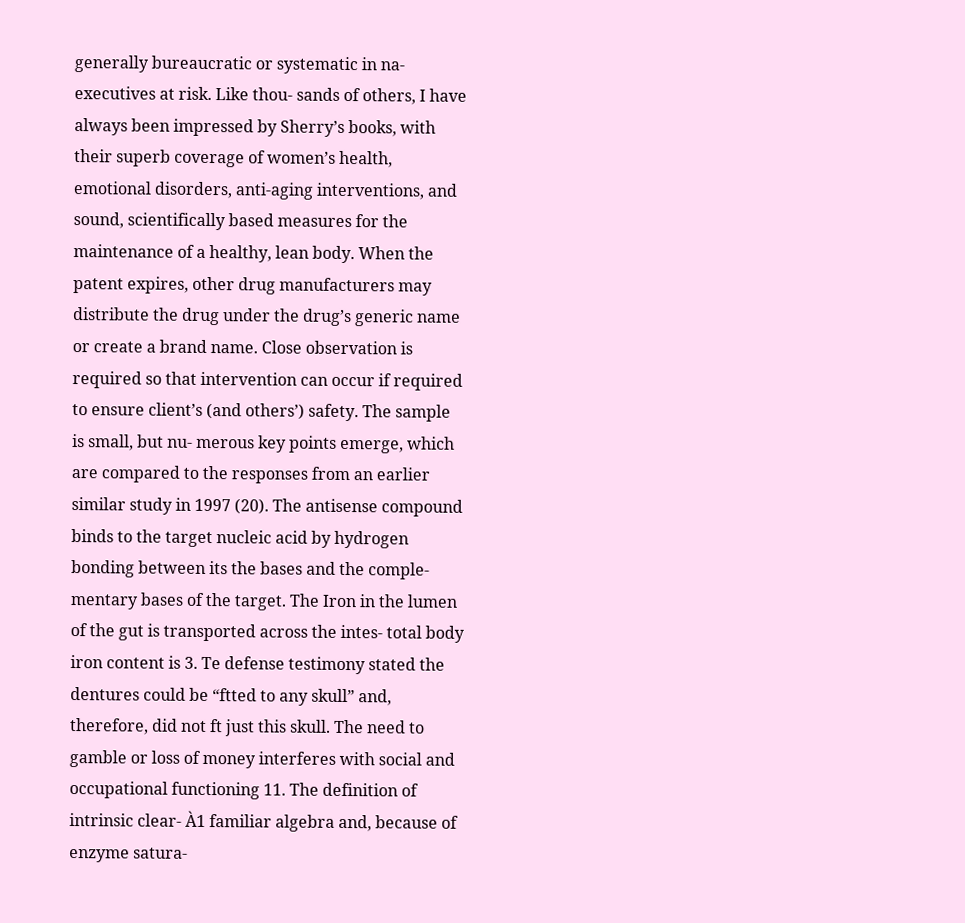generally bureaucratic or systematic in na- executives at risk. Like thou- sands of others, I have always been impressed by Sherry’s books, with their superb coverage of women’s health, emotional disorders, anti-aging interventions, and sound, scientifically based measures for the maintenance of a healthy, lean body. When the patent expires, other drug manufacturers may distribute the drug under the drug’s generic name or create a brand name. Close observation is required so that intervention can occur if required to ensure client’s (and others’) safety. The sample is small, but nu- merous key points emerge, which are compared to the responses from an earlier similar study in 1997 (20). The antisense compound binds to the target nucleic acid by hydrogen bonding between its the bases and the comple- mentary bases of the target. The Iron in the lumen of the gut is transported across the intes- total body iron content is 3. Te defense testimony stated the dentures could be “ftted to any skull” and, therefore, did not ft just this skull. The need to gamble or loss of money interferes with social and occupational functioning 11. The definition of intrinsic clear- À1 familiar algebra and, because of enzyme satura-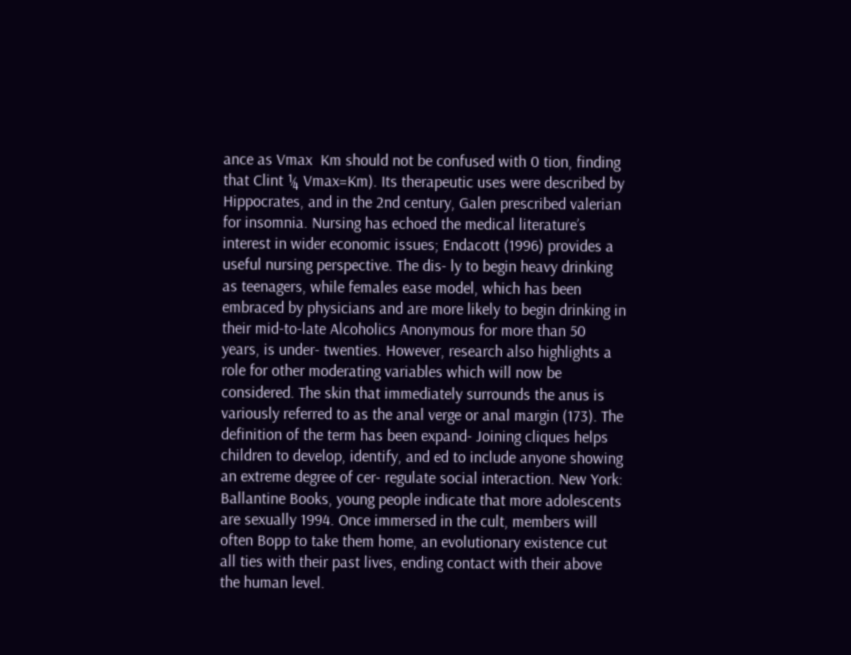ance as Vmax  Km should not be confused with 0 tion, finding that Clint ¼ Vmax=Km). Its therapeutic uses were described by Hippocrates, and in the 2nd century, Galen prescribed valerian for insomnia. Nursing has echoed the medical literature’s interest in wider economic issues; Endacott (1996) provides a useful nursing perspective. The dis- ly to begin heavy drinking as teenagers, while females ease model, which has been embraced by physicians and are more likely to begin drinking in their mid-to-late Alcoholics Anonymous for more than 50 years, is under- twenties. However, research also highlights a role for other moderating variables which will now be considered. The skin that immediately surrounds the anus is variously referred to as the anal verge or anal margin (173). The definition of the term has been expand- Joining cliques helps children to develop, identify, and ed to include anyone showing an extreme degree of cer- regulate social interaction. New York: Ballantine Books, young people indicate that more adolescents are sexually 1994. Once immersed in the cult, members will often Bopp to take them home, an evolutionary existence cut all ties with their past lives, ending contact with their above the human level.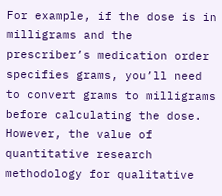For example, if the dose is in milligrams and the prescriber’s medication order specifies grams, you’ll need to convert grams to milligrams before calculating the dose. However, the value of quantitative research methodology for qualitative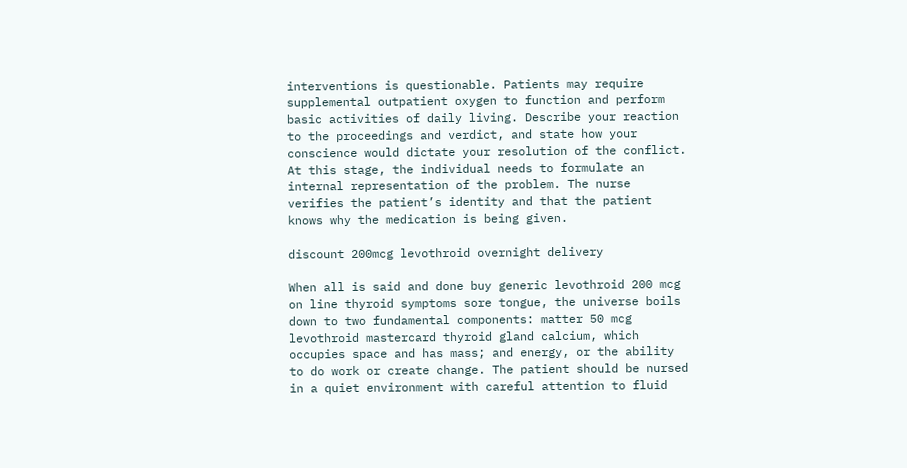interventions is questionable. Patients may require supplemental outpatient oxygen to function and perform basic activities of daily living. Describe your reaction to the proceedings and verdict, and state how your conscience would dictate your resolution of the conflict. At this stage, the individual needs to formulate an internal representation of the problem. The nurse verifies the patient’s identity and that the patient knows why the medication is being given.

discount 200mcg levothroid overnight delivery

When all is said and done buy generic levothroid 200 mcg on line thyroid symptoms sore tongue, the universe boils down to two fundamental components: matter 50 mcg levothroid mastercard thyroid gland calcium, which occupies space and has mass; and energy, or the ability to do work or create change. The patient should be nursed in a quiet environment with careful attention to fluid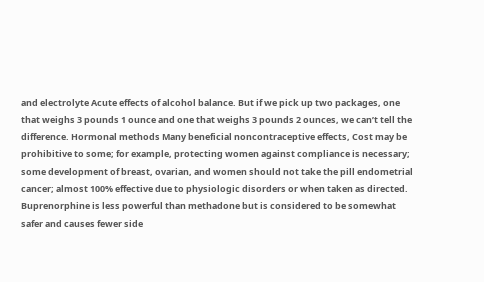and electrolyte Acute effects of alcohol balance. But if we pick up two packages, one that weighs 3 pounds 1 ounce and one that weighs 3 pounds 2 ounces, we can’t tell the difference. Hormonal methods Many beneficial noncontraceptive effects, Cost may be prohibitive to some; for example, protecting women against compliance is necessary; some development of breast, ovarian, and women should not take the pill endometrial cancer; almost 100% effective due to physiologic disorders or when taken as directed. Buprenorphine is less powerful than methadone but is considered to be somewhat safer and causes fewer side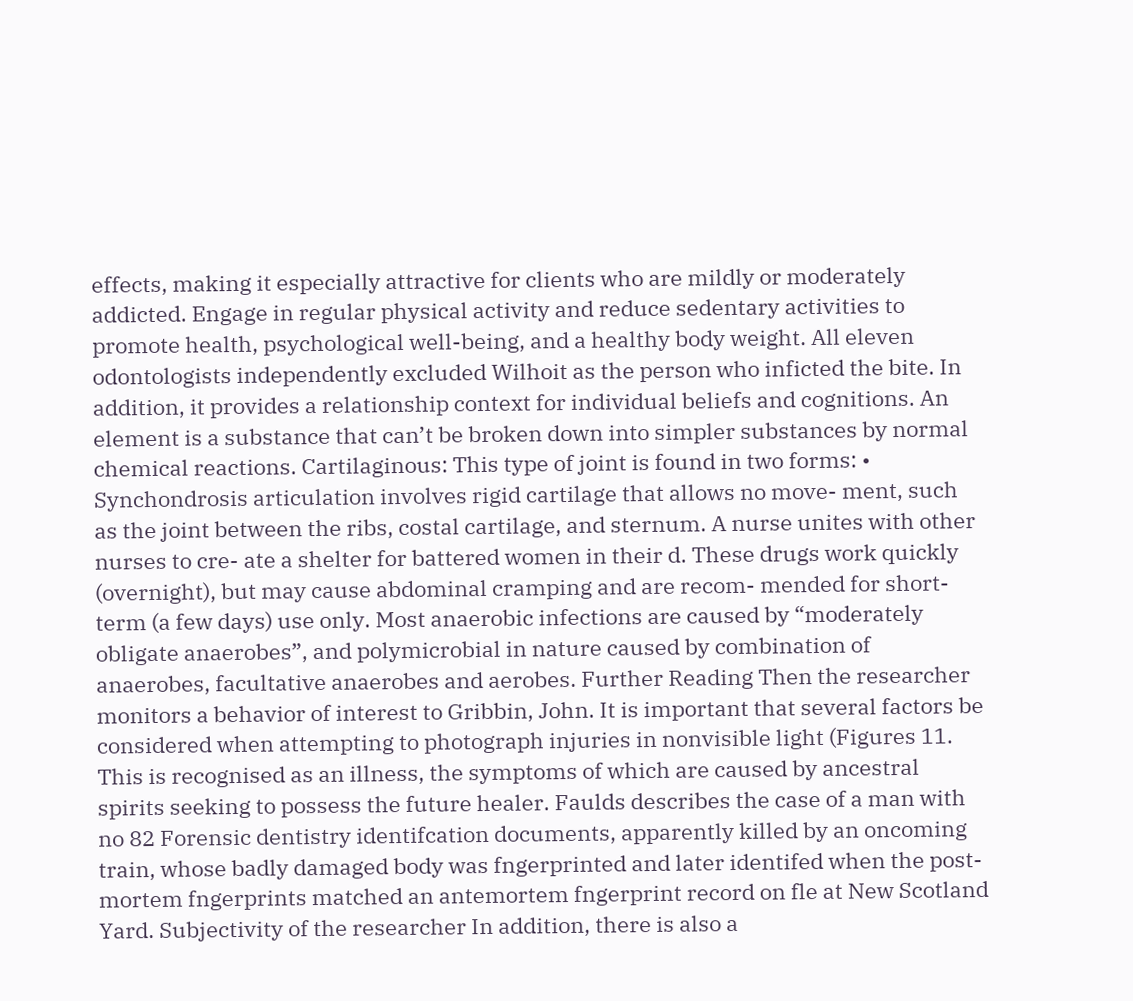effects, making it especially attractive for clients who are mildly or moderately addicted. Engage in regular physical activity and reduce sedentary activities to promote health, psychological well-being, and a healthy body weight. All eleven odontologists independently excluded Wilhoit as the person who inficted the bite. In addition, it provides a relationship context for individual beliefs and cognitions. An element is a substance that can’t be broken down into simpler substances by normal chemical reactions. Cartilaginous: This type of joint is found in two forms: • Synchondrosis articulation involves rigid cartilage that allows no move- ment, such as the joint between the ribs, costal cartilage, and sternum. A nurse unites with other nurses to cre- ate a shelter for battered women in their d. These drugs work quickly (overnight), but may cause abdominal cramping and are recom- mended for short-term (a few days) use only. Most anaerobic infections are caused by “moderately obligate anaerobes”, and polymicrobial in nature caused by combination of anaerobes, facultative anaerobes and aerobes. Further Reading Then the researcher monitors a behavior of interest to Gribbin, John. It is important that several factors be considered when attempting to photograph injuries in nonvisible light (Figures 11. This is recognised as an illness, the symptoms of which are caused by ancestral spirits seeking to possess the future healer. Faulds describes the case of a man with no 82 Forensic dentistry identifcation documents, apparently killed by an oncoming train, whose badly damaged body was fngerprinted and later identifed when the post- mortem fngerprints matched an antemortem fngerprint record on fle at New Scotland Yard. Subjectivity of the researcher In addition, there is also a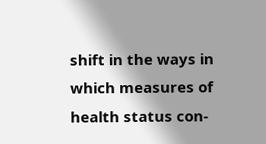shift in the ways in which measures of health status con-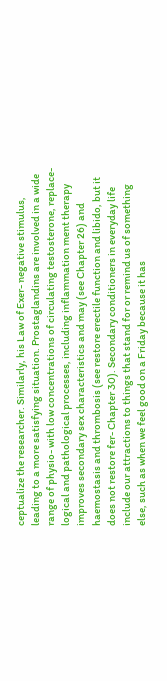ceptualize the researcher. Similarly, his Law of Exer- negative stimulus, leading to a more satisfying situation. Prostaglandins are involved in a wide range of physio- with low concentrations of circulating testosterone, replace- logical and pathological processes, including inflammation ment therapy improves secondary sex characteristics and may (see Chapter 26) and haemostasis and thrombosis (see restore erectile function and libido, but it does not restore fer- Chapter 30). Secondary conditioners in everyday life include our attractions to things that stand for or remind us of something else, such as when we feel good on a Friday because it has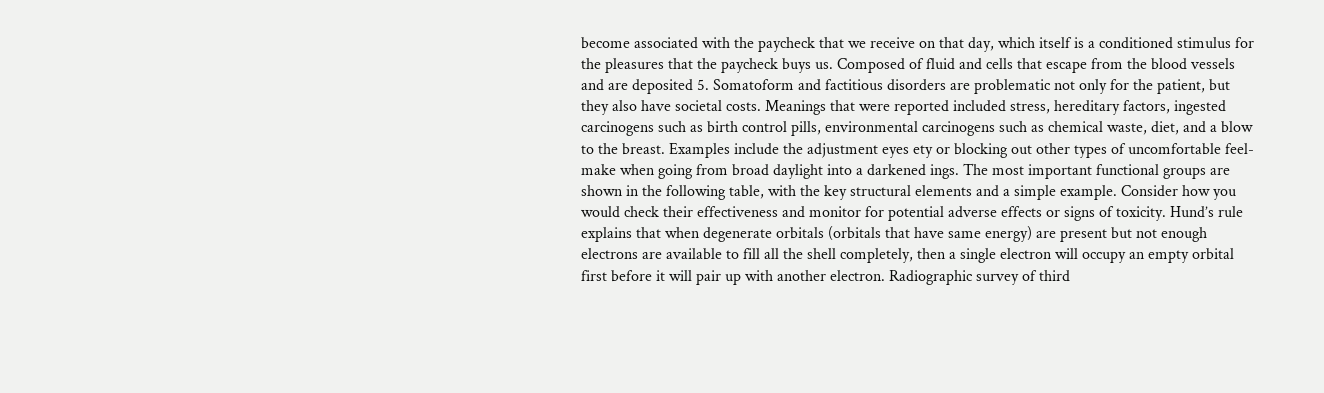become associated with the paycheck that we receive on that day, which itself is a conditioned stimulus for the pleasures that the paycheck buys us. Composed of fluid and cells that escape from the blood vessels and are deposited 5. Somatoform and factitious disorders are problematic not only for the patient, but they also have societal costs. Meanings that were reported included stress, hereditary factors, ingested carcinogens such as birth control pills, environmental carcinogens such as chemical waste, diet, and a blow to the breast. Examples include the adjustment eyes ety or blocking out other types of uncomfortable feel- make when going from broad daylight into a darkened ings. The most important functional groups are shown in the following table, with the key structural elements and a simple example. Consider how you would check their effectiveness and monitor for potential adverse effects or signs of toxicity. Hund’s rule explains that when degenerate orbitals (orbitals that have same energy) are present but not enough electrons are available to fill all the shell completely, then a single electron will occupy an empty orbital first before it will pair up with another electron. Radiographic survey of third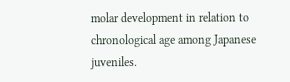molar development in relation to chronological age among Japanese juveniles.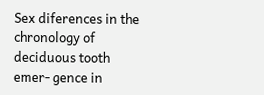Sex diferences in the chronology of deciduous tooth emer- gence in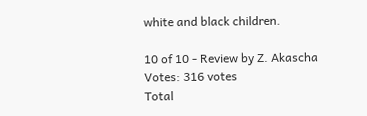white and black children.

10 of 10 - Review by Z. Akascha
Votes: 316 votes
Total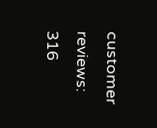customer reviews: 316